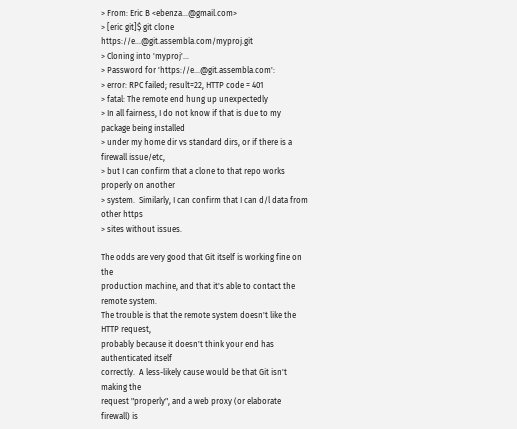> From: Eric B <ebenza...@gmail.com>
> [eric git]$ git clone https://e...@git.assembla.com/myproj.git
> Cloning into 'myproj'...
> Password for 'https://e...@git.assembla.com':
> error: RPC failed; result=22, HTTP code = 401
> fatal: The remote end hung up unexpectedly
> In all fairness, I do not know if that is due to my package being installed
> under my home dir vs standard dirs, or if there is a firewall issue/etc,
> but I can confirm that a clone to that repo works properly on another
> system.  Similarly, I can confirm that I can d/l data from other https
> sites without issues.

The odds are very good that Git itself is working fine on the
production machine, and that it's able to contact the remote system.
The trouble is that the remote system doesn't like the HTTP request,
probably because it doesn't think your end has authenticated itself
correctly.  A less-likely cause would be that Git isn't making the
request "properly", and a web proxy (or elaborate firewall) is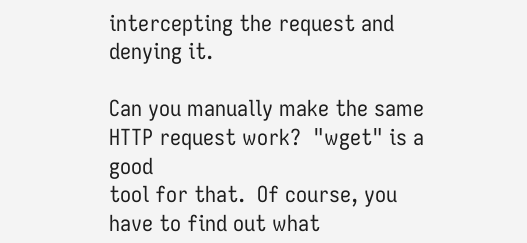intercepting the request and denying it.

Can you manually make the same HTTP request work?  "wget" is a good
tool for that.  Of course, you have to find out what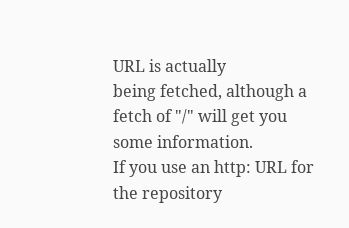URL is actually
being fetched, although a fetch of "/" will get you some information.
If you use an http: URL for the repository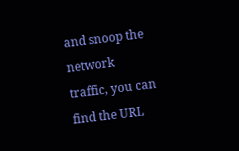and snoop the network
traffic, you can find the URL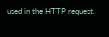used in the HTTP request.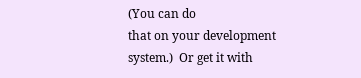(You can do
that on your development system.)  Or get it with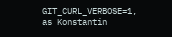GIT_CURL_VERBOSE=1,
as Konstantin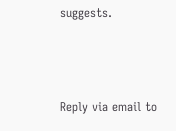suggests.



Reply via email to